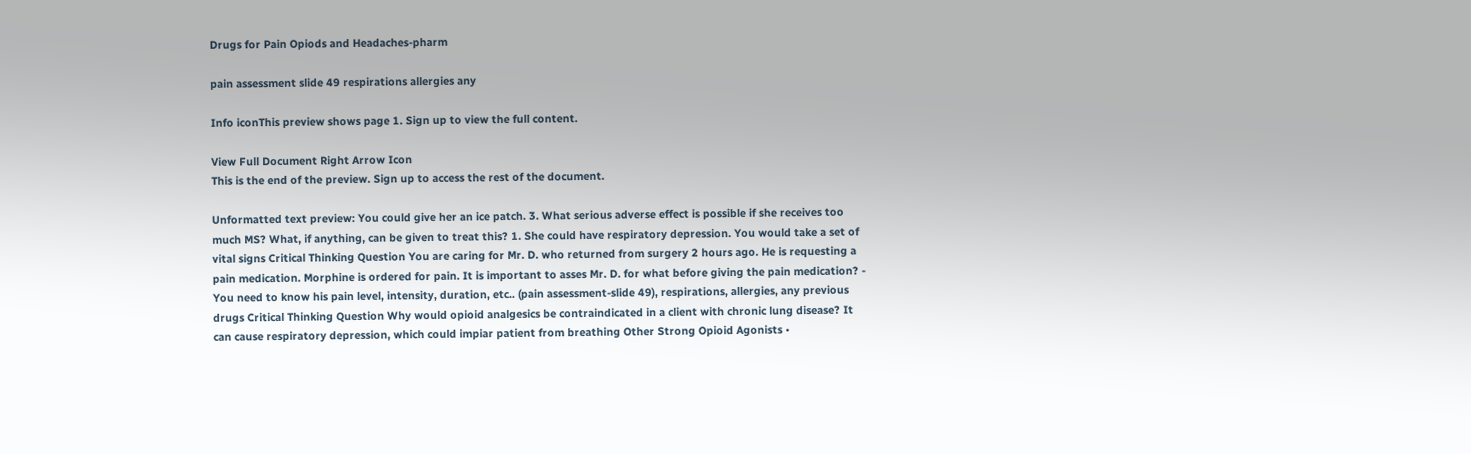Drugs for Pain Opiods and Headaches-pharm

pain assessment slide 49 respirations allergies any

Info iconThis preview shows page 1. Sign up to view the full content.

View Full Document Right Arrow Icon
This is the end of the preview. Sign up to access the rest of the document.

Unformatted text preview: You could give her an ice patch. 3. What serious adverse effect is possible if she receives too much MS? What, if anything, can be given to treat this? 1. She could have respiratory depression. You would take a set of vital signs Critical Thinking Question You are caring for Mr. D. who returned from surgery 2 hours ago. He is requesting a pain medication. Morphine is ordered for pain. It is important to asses Mr. D. for what before giving the pain medication? - You need to know his pain level, intensity, duration, etc.. (pain assessment-slide 49), respirations, allergies, any previous drugs Critical Thinking Question Why would opioid analgesics be contraindicated in a client with chronic lung disease? It can cause respiratory depression, which could impiar patient from breathing Other Strong Opioid Agonists •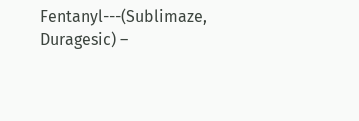Fentanyl---(Sublimaze, Duragesic) –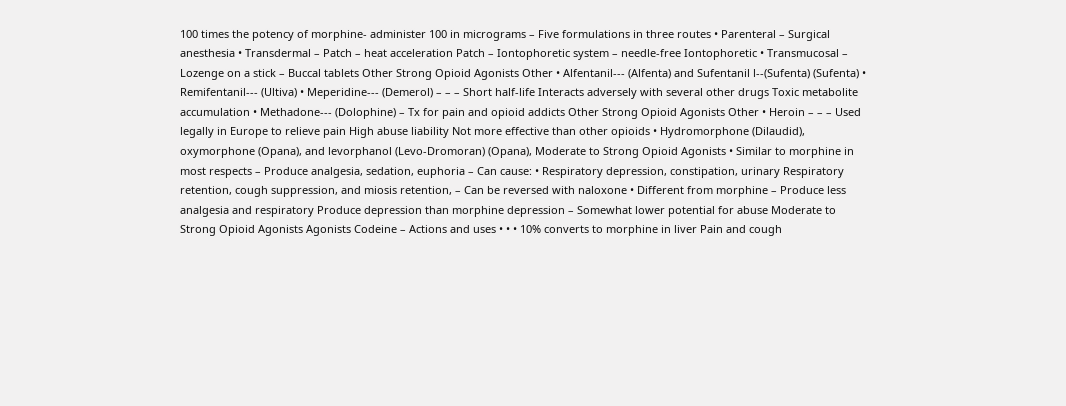100 times the potency of morphine- administer 100 in micrograms – Five formulations in three routes • Parenteral – Surgical anesthesia • Transdermal – Patch – heat acceleration Patch – Iontophoretic system – needle-free Iontophoretic • Transmucosal – Lozenge on a stick – Buccal tablets Other Strong Opioid Agonists Other • Alfentanil--- (Alfenta) and Sufentanil l--(Sufenta) (Sufenta) • Remifentanil--- (Ultiva) • Meperidine--- (Demerol) – – – Short half-life Interacts adversely with several other drugs Toxic metabolite accumulation • Methadone--- (Dolophine) – Tx for pain and opioid addicts Other Strong Opioid Agonists Other • Heroin – – – Used legally in Europe to relieve pain High abuse liability Not more effective than other opioids • Hydromorphone (Dilaudid), oxymorphone (Opana), and levorphanol (Levo-Dromoran) (Opana), Moderate to Strong Opioid Agonists • Similar to morphine in most respects – Produce analgesia, sedation, euphoria – Can cause: • Respiratory depression, constipation, urinary Respiratory retention, cough suppression, and miosis retention, – Can be reversed with naloxone • Different from morphine – Produce less analgesia and respiratory Produce depression than morphine depression – Somewhat lower potential for abuse Moderate to Strong Opioid Agonists Agonists Codeine – Actions and uses • • • 10% converts to morphine in liver Pain and cough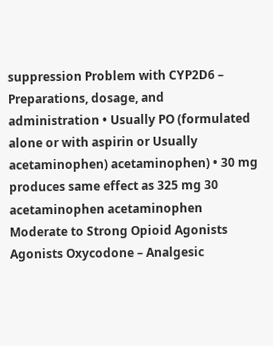suppression Problem with CYP2D6 – Preparations, dosage, and administration • Usually PO (formulated alone or with aspirin or Usually acetaminophen) acetaminophen) • 30 mg produces same effect as 325 mg 30 acetaminophen acetaminophen Moderate to Strong Opioid Agonists Agonists Oxycodone – Analgesic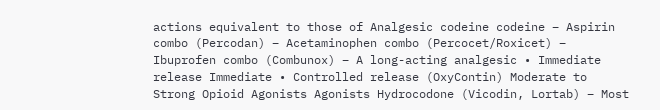actions equivalent to those of Analgesic codeine codeine – Aspirin combo (Percodan) – Acetaminophen combo (Percocet/Roxicet) – Ibuprofen combo (Combunox) – A long-acting analgesic • Immediate release Immediate • Controlled release (OxyContin) Moderate to Strong Opioid Agonists Agonists Hydrocodone (Vicodin, Lortab) – Most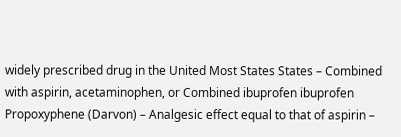widely prescribed drug in the United Most States States – Combined with aspirin, acetaminophen, or Combined ibuprofen ibuprofen Propoxyphene (Darvon) – Analgesic effect equal to that of aspirin –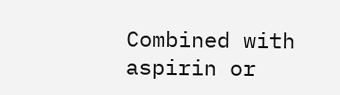Combined with aspirin or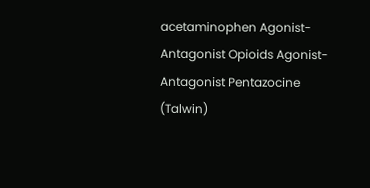acetaminophen Agonist-Antagonist Opioids Agonist-Antagonist Pentazocine (Talwin)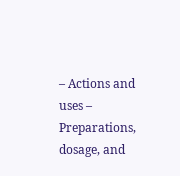– Actions and uses – Preparations, dosage, and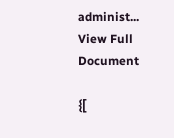administ...
View Full Document

{[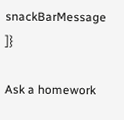snackBarMessage ]}

Ask a homework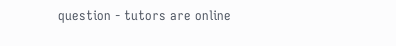question - tutors are online